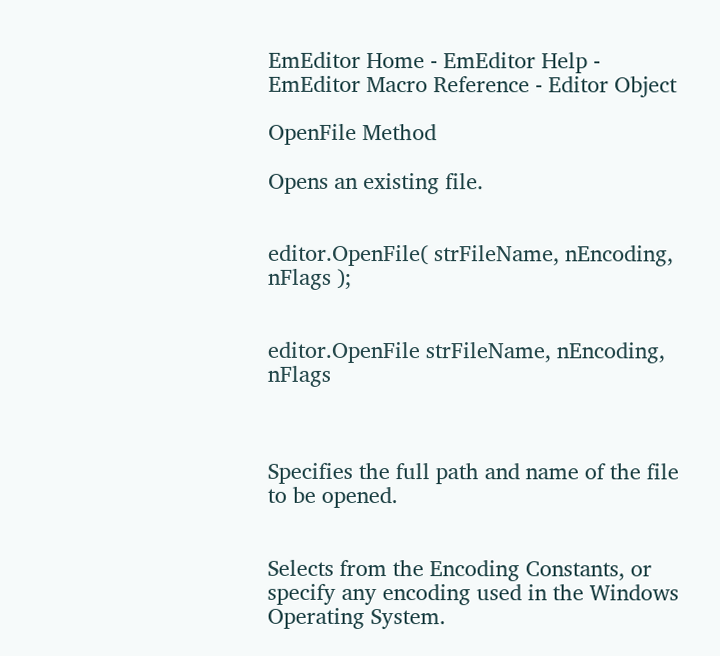EmEditor Home - EmEditor Help - EmEditor Macro Reference - Editor Object

OpenFile Method

Opens an existing file.


editor.OpenFile( strFileName, nEncoding, nFlags );


editor.OpenFile strFileName, nEncoding, nFlags



Specifies the full path and name of the file to be opened.


Selects from the Encoding Constants, or specify any encoding used in the Windows Operating System.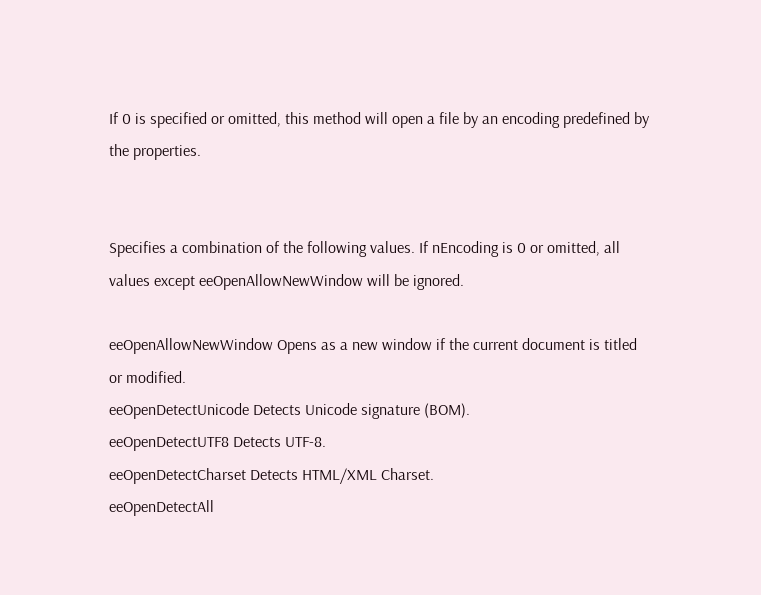If 0 is specified or omitted, this method will open a file by an encoding predefined by the properties.


Specifies a combination of the following values. If nEncoding is 0 or omitted, all values except eeOpenAllowNewWindow will be ignored.

eeOpenAllowNewWindow Opens as a new window if the current document is titled or modified.
eeOpenDetectUnicode Detects Unicode signature (BOM).
eeOpenDetectUTF8 Detects UTF-8.
eeOpenDetectCharset Detects HTML/XML Charset.
eeOpenDetectAll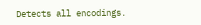Detects all encodings.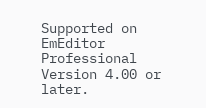Supported on EmEditor Professional Version 4.00 or later.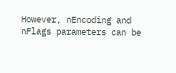However, nEncoding and nFlags parameters can be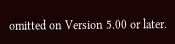omitted on Version 5.00 or later.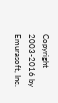Copyright 2003-2016 by Emurasoft, Inc.